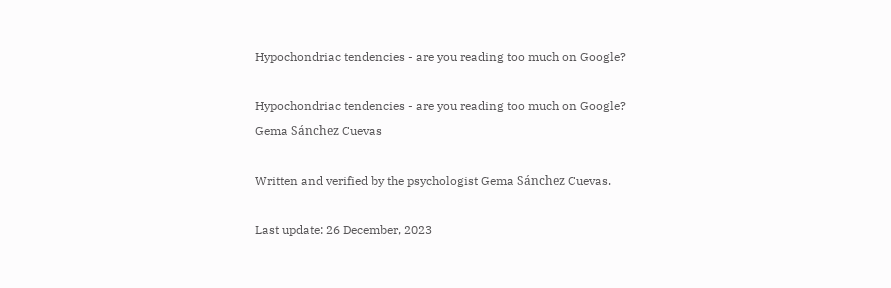Hypochondriac tendencies - are you reading too much on Google?

Hypochondriac tendencies - are you reading too much on Google?
Gema Sánchez Cuevas

Written and verified by the psychologist Gema Sánchez Cuevas.

Last update: 26 December, 2023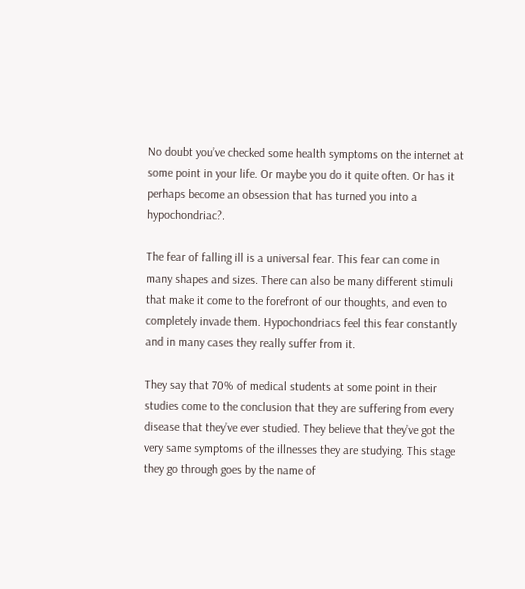No doubt you’ve checked some health symptoms on the internet at some point in your life. Or maybe you do it quite often. Or has it perhaps become an obsession that has turned you into a hypochondriac?.

The fear of falling ill is a universal fear. This fear can come in many shapes and sizes. There can also be many different stimuli that make it come to the forefront of our thoughts, and even to completely invade them. Hypochondriacs feel this fear constantly and in many cases they really suffer from it.

They say that 70% of medical students at some point in their studies come to the conclusion that they are suffering from every disease that they’ve ever studied. They believe that they’ve got the very same symptoms of the illnesses they are studying. This stage they go through goes by the name of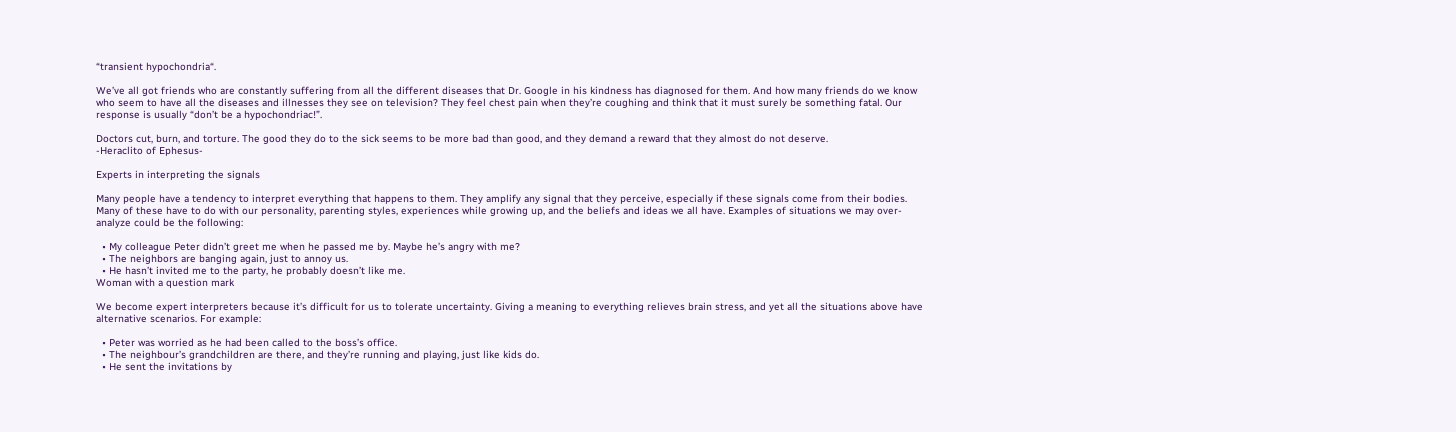“transient hypochondria“.

We’ve all got friends who are constantly suffering from all the different diseases that Dr. Google in his kindness has diagnosed for them. And how many friends do we know who seem to have all the diseases and illnesses they see on television? They feel chest pain when they’re coughing and think that it must surely be something fatal. Our response is usually “don’t be a hypochondriac!”.

Doctors cut, burn, and torture. The good they do to the sick seems to be more bad than good, and they demand a reward that they almost do not deserve.
-Heraclito of Ephesus-

Experts in interpreting the signals

Many people have a tendency to interpret everything that happens to them. They amplify any signal that they perceive, especially if these signals come from their bodies. Many of these have to do with our personality, parenting styles, experiences while growing up, and the beliefs and ideas we all have. Examples of situations we may over-analyze could be the following:

  • My colleague Peter didn’t greet me when he passed me by. Maybe he’s angry with me?
  • The neighbors are banging again, just to annoy us.
  • He hasn’t invited me to the party, he probably doesn’t like me.
Woman with a question mark

We become expert interpreters because it’s difficult for us to tolerate uncertainty. Giving a meaning to everything relieves brain stress, and yet all the situations above have alternative scenarios. For example:

  • Peter was worried as he had been called to the boss’s office.
  • The neighbour’s grandchildren are there, and they’re running and playing, just like kids do.
  • He sent the invitations by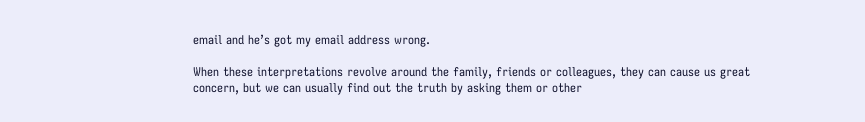email and he’s got my email address wrong.

When these interpretations revolve around the family, friends or colleagues, they can cause us great concern, but we can usually find out the truth by asking them or other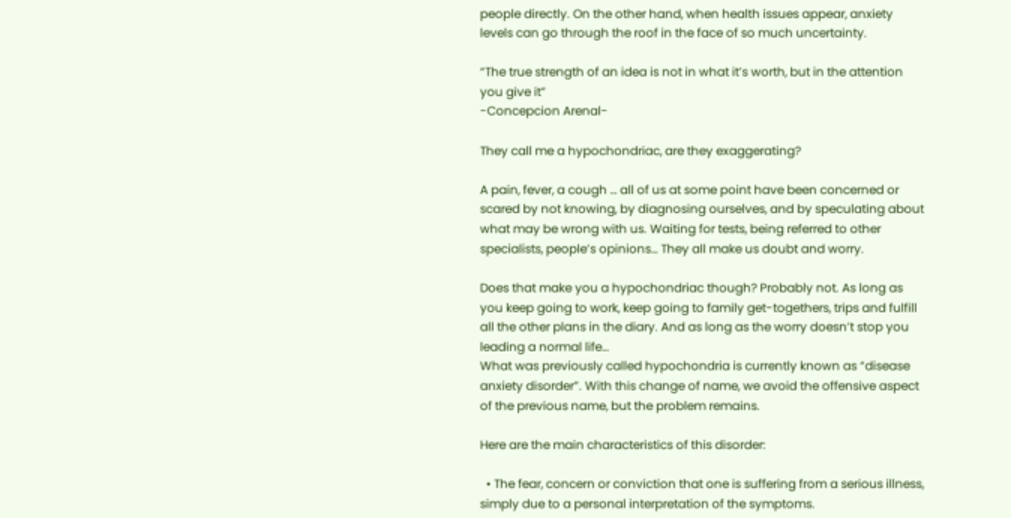people directly. On the other hand, when health issues appear, anxiety levels can go through the roof in the face of so much uncertainty.

“The true strength of an idea is not in what it’s worth, but in the attention you give it”
-Concepcion Arenal-

They call me a hypochondriac, are they exaggerating?

A pain, fever, a cough … all of us at some point have been concerned or scared by not knowing, by diagnosing ourselves, and by speculating about what may be wrong with us. Waiting for tests, being referred to other specialists, people’s opinions… They all make us doubt and worry.

Does that make you a hypochondriac though? Probably not. As long as you keep going to work, keep going to family get-togethers, trips and fulfill all the other plans in the diary. And as long as the worry doesn’t stop you leading a normal life…
What was previously called hypochondria is currently known as “disease anxiety disorder”. With this change of name, we avoid the offensive aspect of the previous name, but the problem remains.

Here are the main characteristics of this disorder:

  • The fear, concern or conviction that one is suffering from a serious illness, simply due to a personal interpretation of the symptoms.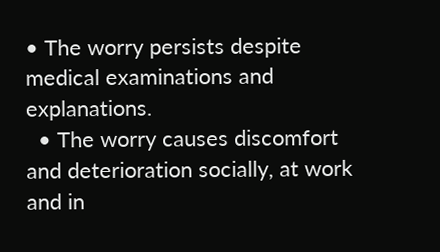• The worry persists despite medical examinations and explanations.
  • The worry causes discomfort and deterioration socially, at work and in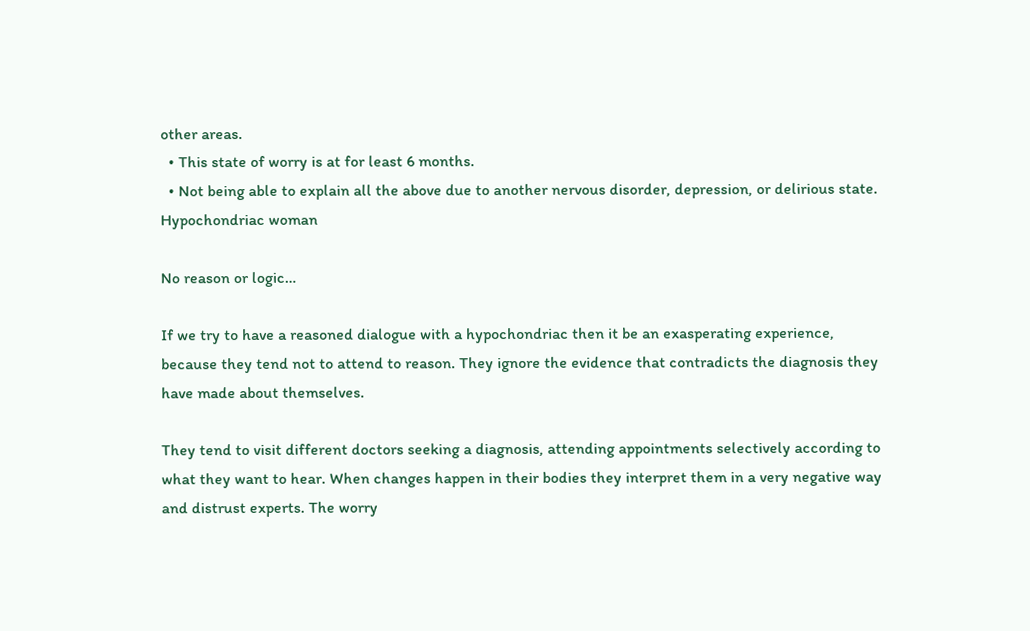other areas.
  • This state of worry is at for least 6 months.
  • Not being able to explain all the above due to another nervous disorder, depression, or delirious state.
Hypochondriac woman

No reason or logic…

If we try to have a reasoned dialogue with a hypochondriac then it be an exasperating experience, because they tend not to attend to reason. They ignore the evidence that contradicts the diagnosis they have made about themselves.

They tend to visit different doctors seeking a diagnosis, attending appointments selectively according to what they want to hear. When changes happen in their bodies they interpret them in a very negative way and distrust experts. The worry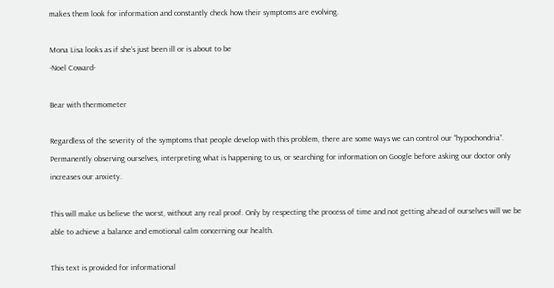makes them look for information and constantly check how their symptoms are evolving.

Mona Lisa looks as if she’s just been ill or is about to be
-Noel Coward-

Bear with thermometer

Regardless of the severity of the symptoms that people develop with this problem, there are some ways we can control our “hypochondria”. Permanently observing ourselves, interpreting what is happening to us, or searching for information on Google before asking our doctor only increases our anxiety.

This will make us believe the worst, without any real proof. Only by respecting the process of time and not getting ahead of ourselves will we be able to achieve a balance and emotional calm concerning our health.

This text is provided for informational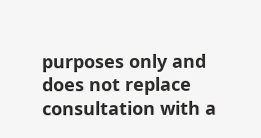purposes only and does not replace consultation with a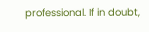professional. If in doubt,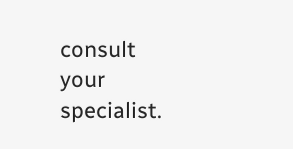consult your specialist.